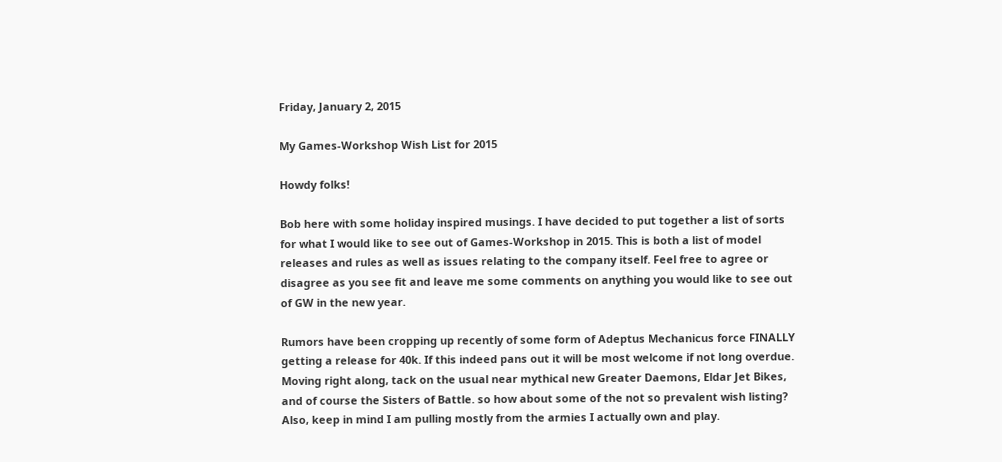Friday, January 2, 2015

My Games-Workshop Wish List for 2015

Howdy folks!

Bob here with some holiday inspired musings. I have decided to put together a list of sorts for what I would like to see out of Games-Workshop in 2015. This is both a list of model releases and rules as well as issues relating to the company itself. Feel free to agree or disagree as you see fit and leave me some comments on anything you would like to see out of GW in the new year.

Rumors have been cropping up recently of some form of Adeptus Mechanicus force FINALLY getting a release for 40k. If this indeed pans out it will be most welcome if not long overdue. Moving right along, tack on the usual near mythical new Greater Daemons, Eldar Jet Bikes, and of course the Sisters of Battle. so how about some of the not so prevalent wish listing? Also, keep in mind I am pulling mostly from the armies I actually own and play.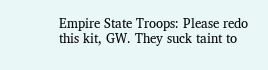Empire State Troops: Please redo this kit, GW. They suck taint to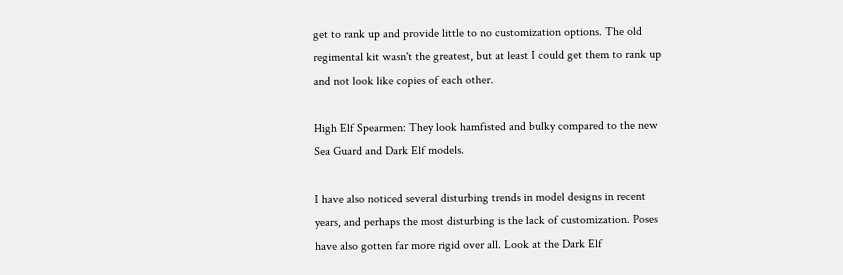get to rank up and provide little to no customization options. The old regimental kit wasn't the greatest, but at least I could get them to rank up and not look like copies of each other.

High Elf Spearmen: They look hamfisted and bulky compared to the new Sea Guard and Dark Elf models.

I have also noticed several disturbing trends in model designs in recent years, and perhaps the most disturbing is the lack of customization. Poses have also gotten far more rigid over all. Look at the Dark Elf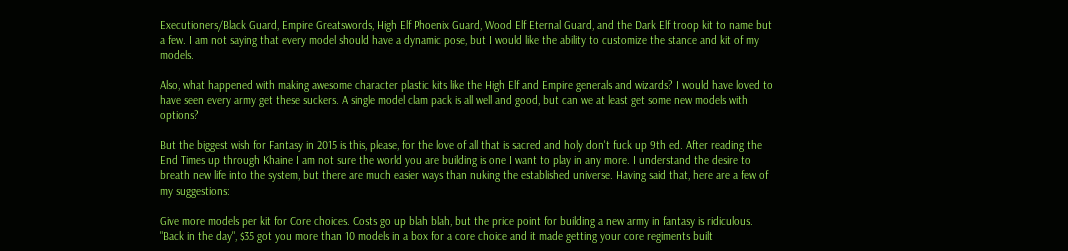Executioners/Black Guard, Empire Greatswords, High Elf Phoenix Guard, Wood Elf Eternal Guard, and the Dark Elf troop kit to name but a few. I am not saying that every model should have a dynamic pose, but I would like the ability to customize the stance and kit of my models.

Also, what happened with making awesome character plastic kits like the High Elf and Empire generals and wizards? I would have loved to have seen every army get these suckers. A single model clam pack is all well and good, but can we at least get some new models with options?

But the biggest wish for Fantasy in 2015 is this, please, for the love of all that is sacred and holy don't fuck up 9th ed. After reading the End Times up through Khaine I am not sure the world you are building is one I want to play in any more. I understand the desire to breath new life into the system, but there are much easier ways than nuking the established universe. Having said that, here are a few of my suggestions:

Give more models per kit for Core choices. Costs go up blah blah, but the price point for building a new army in fantasy is ridiculous. "Back in the day", $35 got you more than 10 models in a box for a core choice and it made getting your core regiments built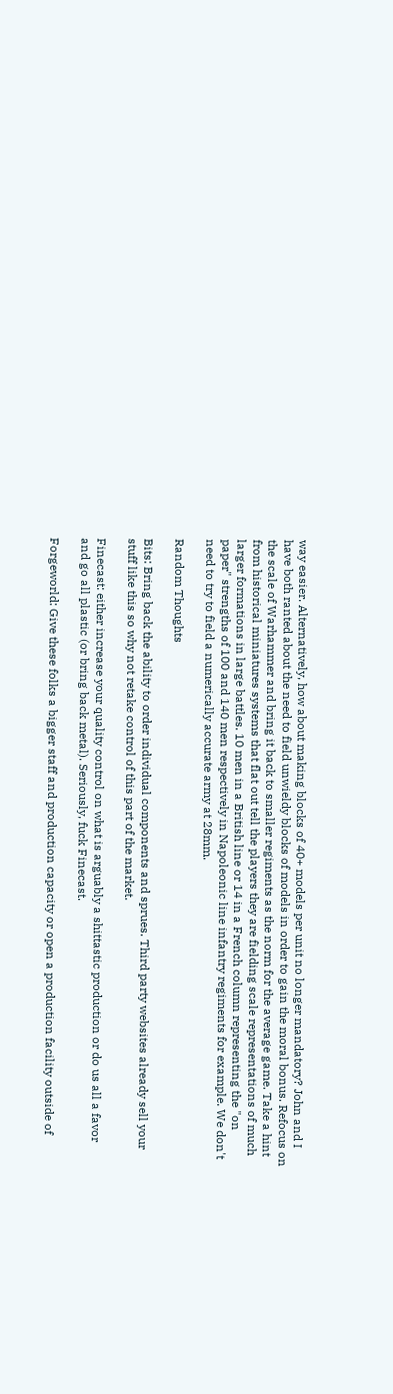way easier. Alternatively, how about making blocks of 40+ models per unit no longer mandatory? John and I have both ranted about the need to field unwieldy blocks of models in order to gain the moral bonus. Refocus on the scale of Warhammer and bring it back to smaller regiments as the norm for the average game. Take a hint from historical miniatures systems that flat out tell the players they are fielding scale representations of much larger formations in large battles. 10 men in a British line or 14 in a French column representing the "on paper" strengths of 100 and 140 men respectively in Napoleonic line infantry regiments for example. We don't need to try to field a numerically accurate army at 28mm.

Random Thoughts

Bits: Bring back the ability to order individual components and sprues. Third party websites already sell your stuff like this so why not retake control of this part of the market.

Finecast: either increase your quality control on what is arguably a shittastic production or do us all a favor and go all plastic (or bring back metal). Seriously, fuck Finecast.

Forgeworld: Give these folks a bigger staff and production capacity or open a production facility outside of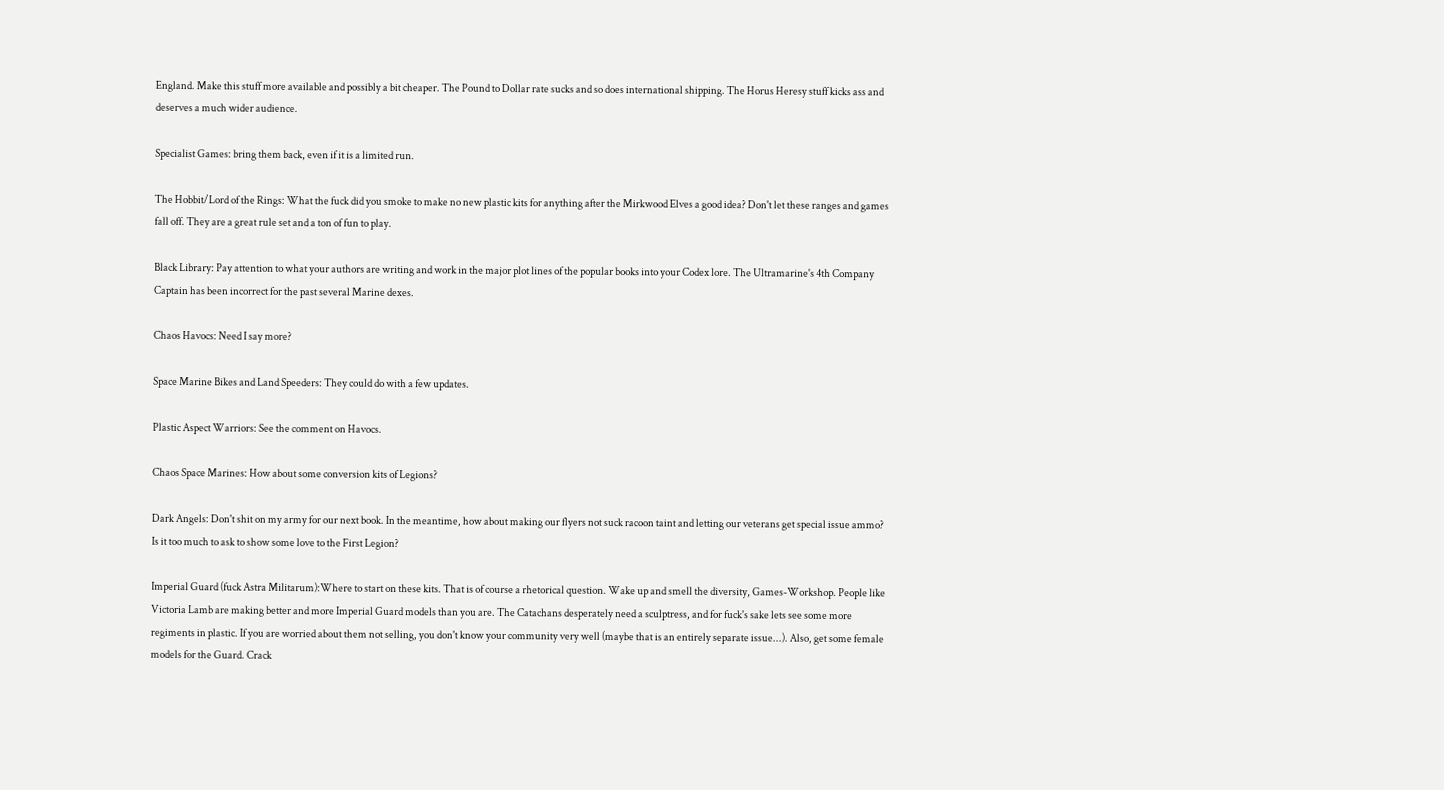England. Make this stuff more available and possibly a bit cheaper. The Pound to Dollar rate sucks and so does international shipping. The Horus Heresy stuff kicks ass and deserves a much wider audience.

Specialist Games: bring them back, even if it is a limited run.

The Hobbit/Lord of the Rings: What the fuck did you smoke to make no new plastic kits for anything after the Mirkwood Elves a good idea? Don't let these ranges and games fall off. They are a great rule set and a ton of fun to play.

Black Library: Pay attention to what your authors are writing and work in the major plot lines of the popular books into your Codex lore. The Ultramarine's 4th Company Captain has been incorrect for the past several Marine dexes.

Chaos Havocs: Need I say more?

Space Marine Bikes and Land Speeders: They could do with a few updates.

Plastic Aspect Warriors: See the comment on Havocs.

Chaos Space Marines: How about some conversion kits of Legions?

Dark Angels: Don't shit on my army for our next book. In the meantime, how about making our flyers not suck racoon taint and letting our veterans get special issue ammo? Is it too much to ask to show some love to the First Legion?

Imperial Guard (fuck Astra Militarum):Where to start on these kits. That is of course a rhetorical question. Wake up and smell the diversity, Games-Workshop. People like Victoria Lamb are making better and more Imperial Guard models than you are. The Catachans desperately need a sculptress, and for fuck's sake lets see some more regiments in plastic. If you are worried about them not selling, you don't know your community very well (maybe that is an entirely separate issue...). Also, get some female models for the Guard. Crack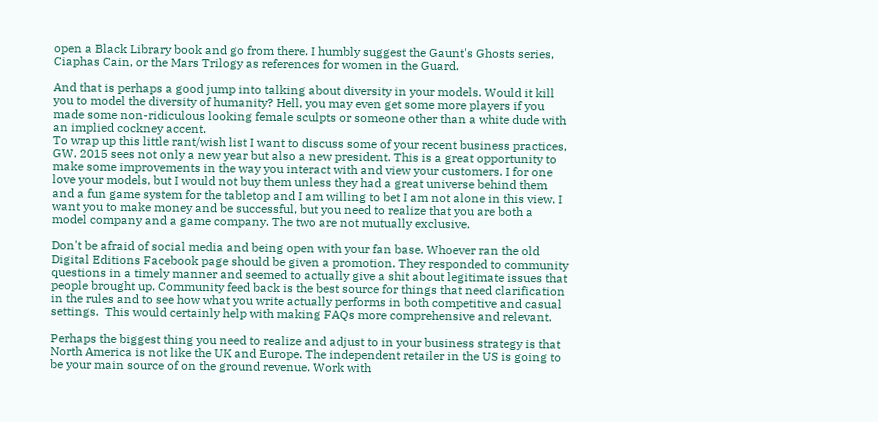open a Black Library book and go from there. I humbly suggest the Gaunt's Ghosts series, Ciaphas Cain, or the Mars Trilogy as references for women in the Guard.

And that is perhaps a good jump into talking about diversity in your models. Would it kill you to model the diversity of humanity? Hell, you may even get some more players if you made some non-ridiculous looking female sculpts or someone other than a white dude with an implied cockney accent.
To wrap up this little rant/wish list I want to discuss some of your recent business practices, GW. 2015 sees not only a new year but also a new president. This is a great opportunity to make some improvements in the way you interact with and view your customers. I for one love your models, but I would not buy them unless they had a great universe behind them and a fun game system for the tabletop and I am willing to bet I am not alone in this view. I want you to make money and be successful, but you need to realize that you are both a model company and a game company. The two are not mutually exclusive.

Don't be afraid of social media and being open with your fan base. Whoever ran the old Digital Editions Facebook page should be given a promotion. They responded to community questions in a timely manner and seemed to actually give a shit about legitimate issues that people brought up. Community feed back is the best source for things that need clarification in the rules and to see how what you write actually performs in both competitive and casual settings.  This would certainly help with making FAQs more comprehensive and relevant.

Perhaps the biggest thing you need to realize and adjust to in your business strategy is that North America is not like the UK and Europe. The independent retailer in the US is going to be your main source of on the ground revenue. Work with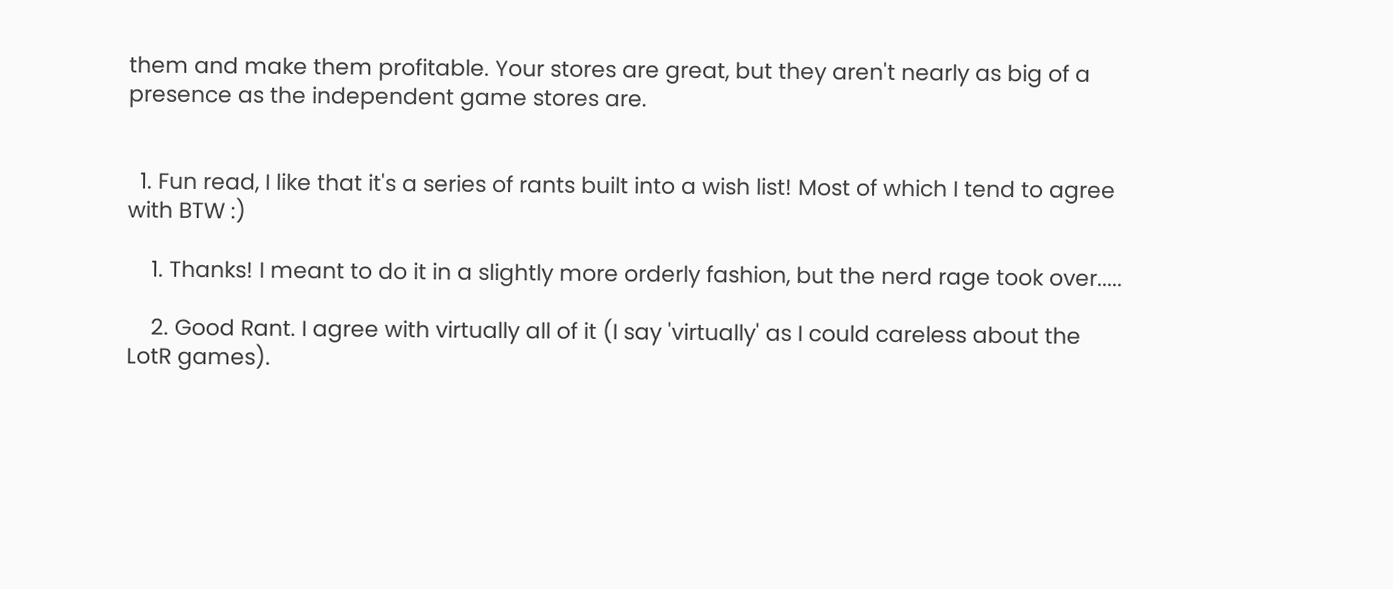them and make them profitable. Your stores are great, but they aren't nearly as big of a presence as the independent game stores are.


  1. Fun read, I like that it's a series of rants built into a wish list! Most of which I tend to agree with BTW :)

    1. Thanks! I meant to do it in a slightly more orderly fashion, but the nerd rage took over.....

    2. Good Rant. I agree with virtually all of it (I say 'virtually' as I could careless about the LotR games).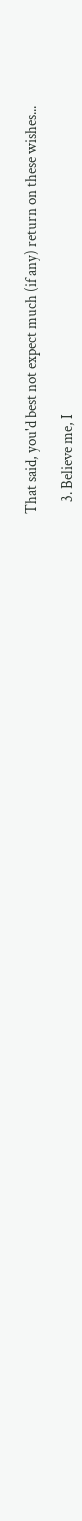That said, you'd best not expect much (if any) return on these wishes...

    3. Believe me, I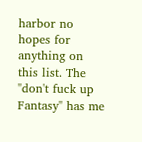harbor no hopes for anything on this list. The "don't fuck up Fantasy" has me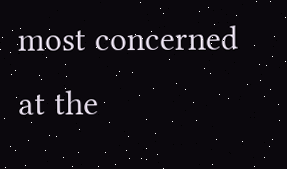most concerned at the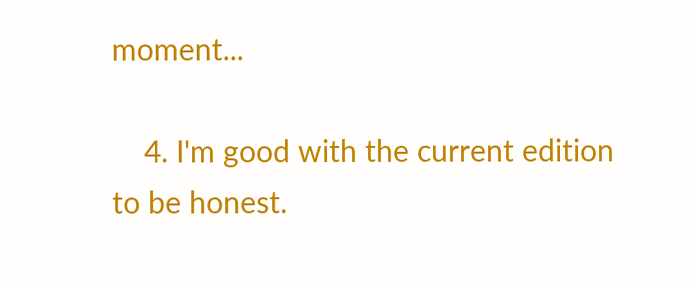moment...

    4. I'm good with the current edition to be honest.